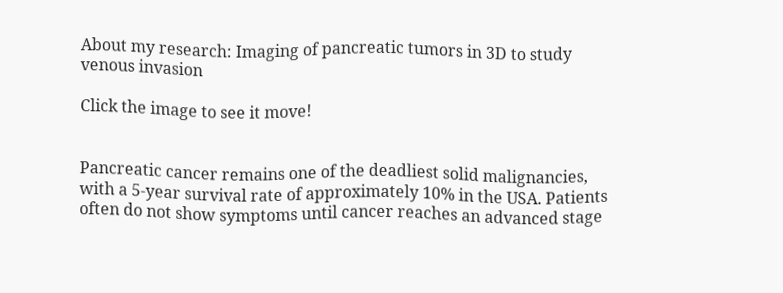About my research: Imaging of pancreatic tumors in 3D to study venous invasion

Click the image to see it move!


Pancreatic cancer remains one of the deadliest solid malignancies, with a 5-year survival rate of approximately 10% in the USA. Patients often do not show symptoms until cancer reaches an advanced stage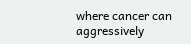where cancer can aggressively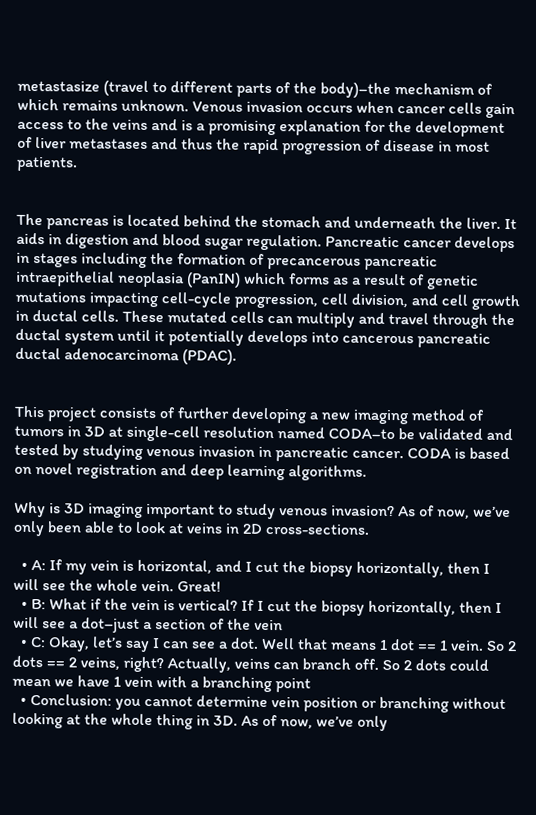metastasize (travel to different parts of the body)–the mechanism of which remains unknown. Venous invasion occurs when cancer cells gain access to the veins and is a promising explanation for the development of liver metastases and thus the rapid progression of disease in most patients.


The pancreas is located behind the stomach and underneath the liver. It aids in digestion and blood sugar regulation. Pancreatic cancer develops in stages including the formation of precancerous pancreatic intraepithelial neoplasia (PanIN) which forms as a result of genetic mutations impacting cell-cycle progression, cell division, and cell growth in ductal cells. These mutated cells can multiply and travel through the ductal system until it potentially develops into cancerous pancreatic ductal adenocarcinoma (PDAC).


This project consists of further developing a new imaging method of tumors in 3D at single-cell resolution named CODA–to be validated and tested by studying venous invasion in pancreatic cancer. CODA is based on novel registration and deep learning algorithms.

Why is 3D imaging important to study venous invasion? As of now, we’ve only been able to look at veins in 2D cross-sections.

  • A: If my vein is horizontal, and I cut the biopsy horizontally, then I will see the whole vein. Great!
  • B: What if the vein is vertical? If I cut the biopsy horizontally, then I will see a dot–just a section of the vein
  • C: Okay, let’s say I can see a dot. Well that means 1 dot == 1 vein. So 2 dots == 2 veins, right? Actually, veins can branch off. So 2 dots could mean we have 1 vein with a branching point
  • Conclusion: you cannot determine vein position or branching without looking at the whole thing in 3D. As of now, we’ve only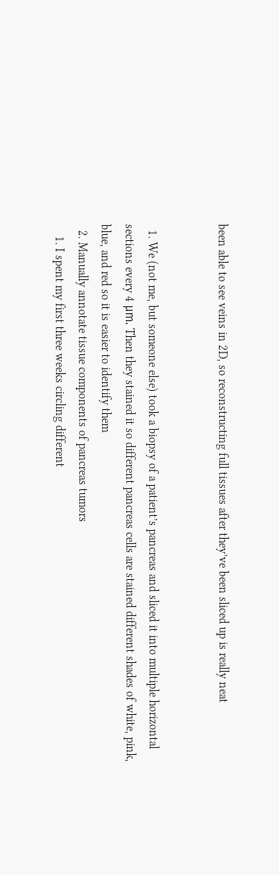been able to see veins in 2D, so reconstructing full tissues after they’ve been sliced up is really neat


  1. We (not me, but someone else) took a biopsy of a patient’s pancreas and sliced it into multiple horizontal sections every 4 μm. Then they stained it so different pancreas cells are stained different shades of white, pink, blue, and red so it is easier to identify them
  2. Manually annotate tissue components of pancreas tumors
    1. I spent my first three weeks circling different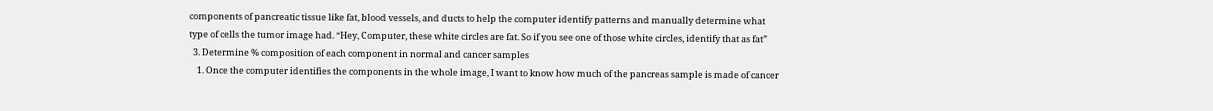components of pancreatic tissue like fat, blood vessels, and ducts to help the computer identify patterns and manually determine what type of cells the tumor image had. “Hey, Computer, these white circles are fat. So if you see one of those white circles, identify that as fat”
  3. Determine % composition of each component in normal and cancer samples
    1. Once the computer identifies the components in the whole image, I want to know how much of the pancreas sample is made of cancer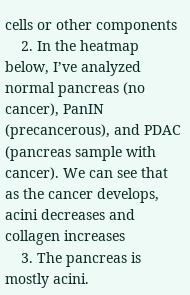cells or other components
    2. In the heatmap below, I’ve analyzed normal pancreas (no cancer), PanIN (precancerous), and PDAC (pancreas sample with cancer). We can see that as the cancer develops, acini decreases and collagen increases
    3. The pancreas is mostly acini.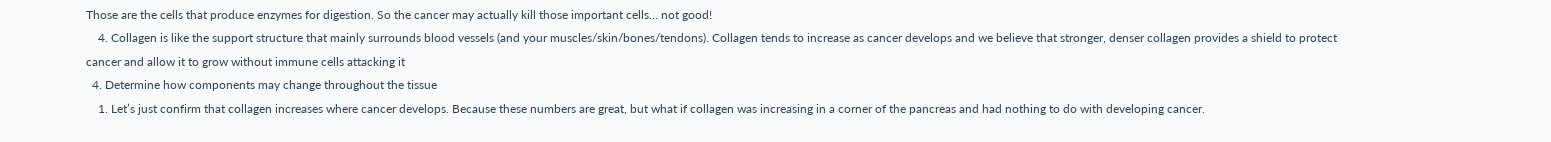Those are the cells that produce enzymes for digestion. So the cancer may actually kill those important cells… not good!
    4. Collagen is like the support structure that mainly surrounds blood vessels (and your muscles/skin/bones/tendons). Collagen tends to increase as cancer develops and we believe that stronger, denser collagen provides a shield to protect cancer and allow it to grow without immune cells attacking it
  4. Determine how components may change throughout the tissue
    1. Let’s just confirm that collagen increases where cancer develops. Because these numbers are great, but what if collagen was increasing in a corner of the pancreas and had nothing to do with developing cancer.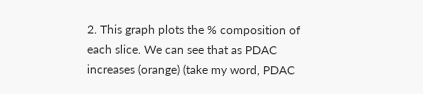2. This graph plots the % composition of each slice. We can see that as PDAC increases (orange) (take my word, PDAC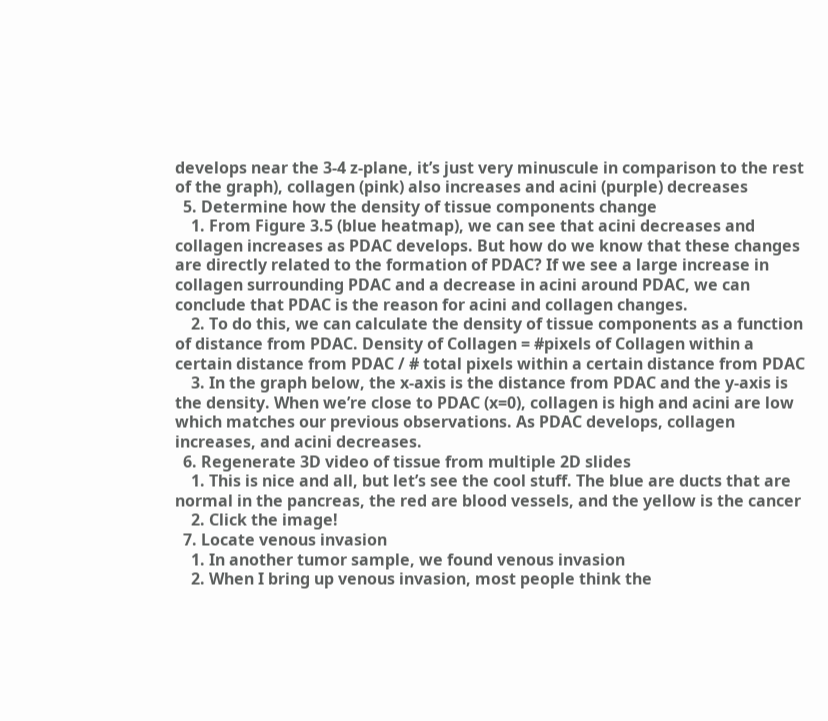develops near the 3-4 z-plane, it’s just very minuscule in comparison to the rest of the graph), collagen (pink) also increases and acini (purple) decreases
  5. Determine how the density of tissue components change
    1. From Figure 3.5 (blue heatmap), we can see that acini decreases and collagen increases as PDAC develops. But how do we know that these changes are directly related to the formation of PDAC? If we see a large increase in collagen surrounding PDAC and a decrease in acini around PDAC, we can conclude that PDAC is the reason for acini and collagen changes.
    2. To do this, we can calculate the density of tissue components as a function of distance from PDAC. Density of Collagen = #pixels of Collagen within a certain distance from PDAC / # total pixels within a certain distance from PDAC
    3. In the graph below, the x-axis is the distance from PDAC and the y-axis is the density. When we’re close to PDAC (x=0), collagen is high and acini are low which matches our previous observations. As PDAC develops, collagen increases, and acini decreases.
  6. Regenerate 3D video of tissue from multiple 2D slides
    1. This is nice and all, but let’s see the cool stuff. The blue are ducts that are normal in the pancreas, the red are blood vessels, and the yellow is the cancer
    2. Click the image!
  7. Locate venous invasion
    1. In another tumor sample, we found venous invasion
    2. When I bring up venous invasion, most people think the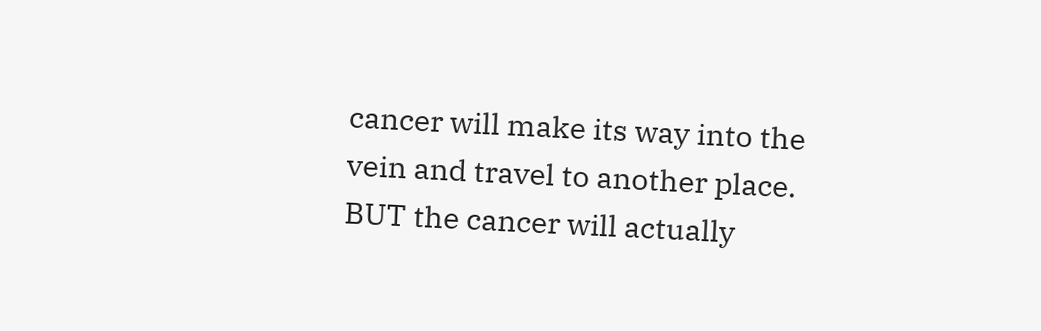cancer will make its way into the vein and travel to another place. BUT the cancer will actually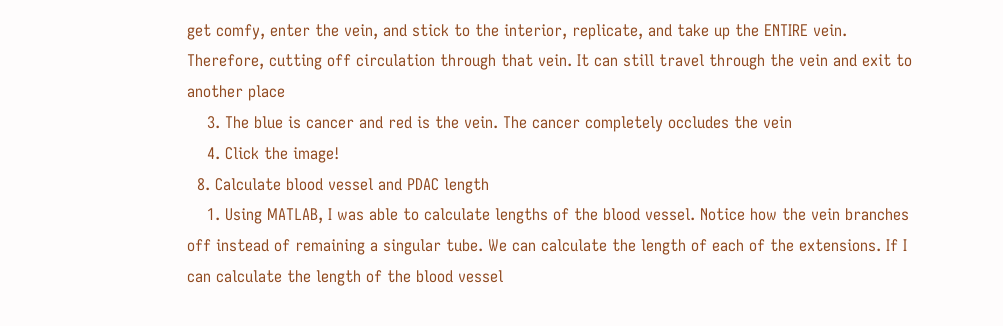get comfy, enter the vein, and stick to the interior, replicate, and take up the ENTIRE vein. Therefore, cutting off circulation through that vein. It can still travel through the vein and exit to another place
    3. The blue is cancer and red is the vein. The cancer completely occludes the vein
    4. Click the image!
  8. Calculate blood vessel and PDAC length
    1. Using MATLAB, I was able to calculate lengths of the blood vessel. Notice how the vein branches off instead of remaining a singular tube. We can calculate the length of each of the extensions. If I can calculate the length of the blood vessel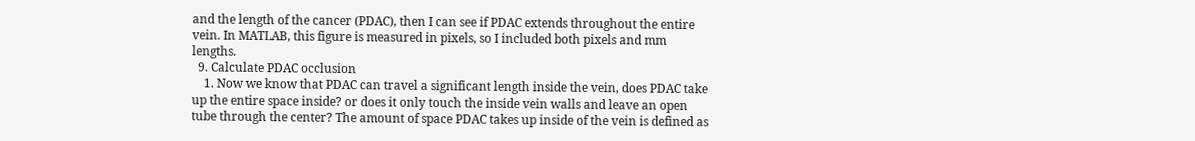and the length of the cancer (PDAC), then I can see if PDAC extends throughout the entire vein. In MATLAB, this figure is measured in pixels, so I included both pixels and mm lengths.
  9. Calculate PDAC occlusion
    1. Now we know that PDAC can travel a significant length inside the vein, does PDAC take up the entire space inside? or does it only touch the inside vein walls and leave an open tube through the center? The amount of space PDAC takes up inside of the vein is defined as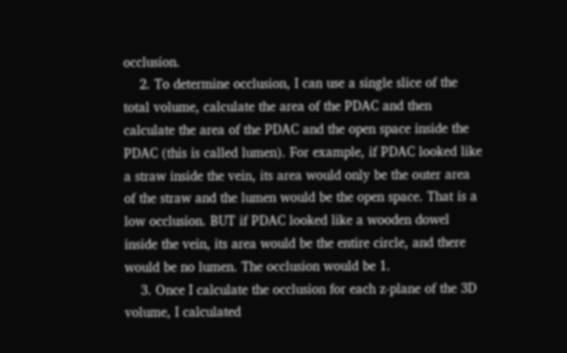occlusion.
    2. To determine occlusion, I can use a single slice of the total volume, calculate the area of the PDAC and then calculate the area of the PDAC and the open space inside the PDAC (this is called lumen). For example, if PDAC looked like a straw inside the vein, its area would only be the outer area of the straw and the lumen would be the open space. That is a low occlusion. BUT if PDAC looked like a wooden dowel inside the vein, its area would be the entire circle, and there would be no lumen. The occlusion would be 1.
    3. Once I calculate the occlusion for each z-plane of the 3D volume, I calculated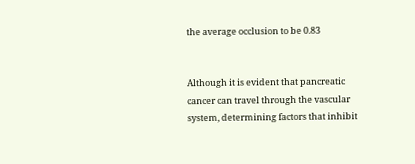the average occlusion to be 0.83


Although it is evident that pancreatic cancer can travel through the vascular system, determining factors that inhibit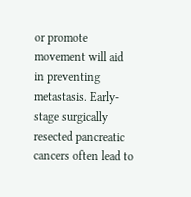or promote movement will aid in preventing metastasis. Early-stage surgically resected pancreatic cancers often lead to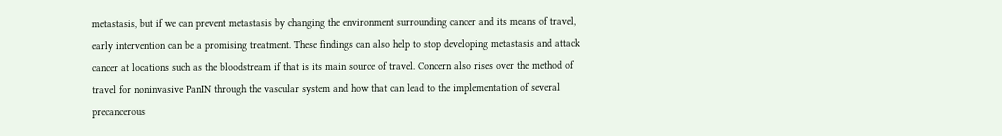metastasis, but if we can prevent metastasis by changing the environment surrounding cancer and its means of travel, early intervention can be a promising treatment. These findings can also help to stop developing metastasis and attack cancer at locations such as the bloodstream if that is its main source of travel. Concern also rises over the method of travel for noninvasive PanIN through the vascular system and how that can lead to the implementation of several precancerous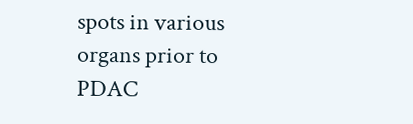spots in various organs prior to PDAC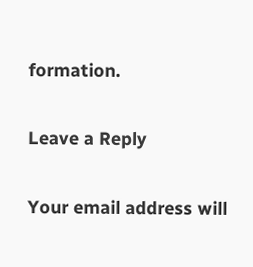formation.

Leave a Reply

Your email address will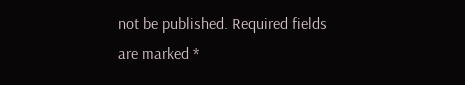not be published. Required fields are marked *